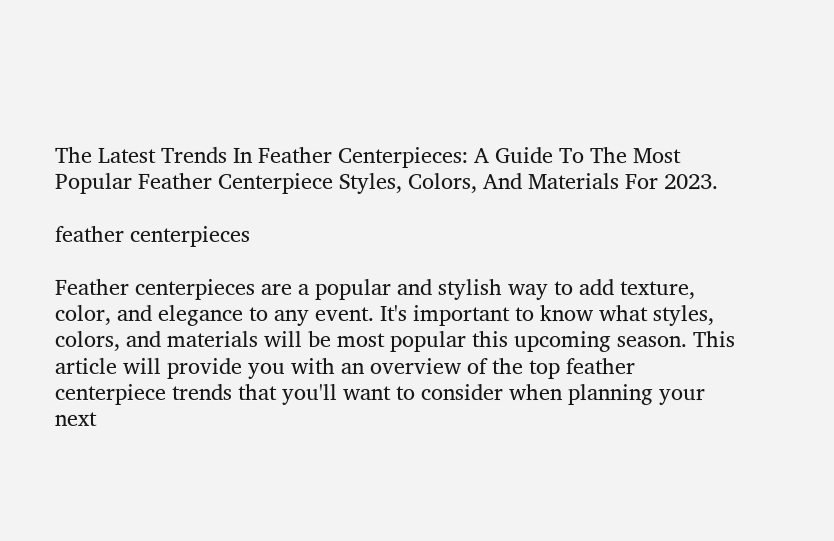The Latest Trends In Feather Centerpieces: A Guide To The Most Popular Feather Centerpiece Styles, Colors, And Materials For 2023.

feather centerpieces

Feather centerpieces are a popular and stylish way to add texture, color, and elegance to any event. It's important to know what styles, colors, and materials will be most popular this upcoming season. This article will provide you with an overview of the top feather centerpiece trends that you'll want to consider when planning your next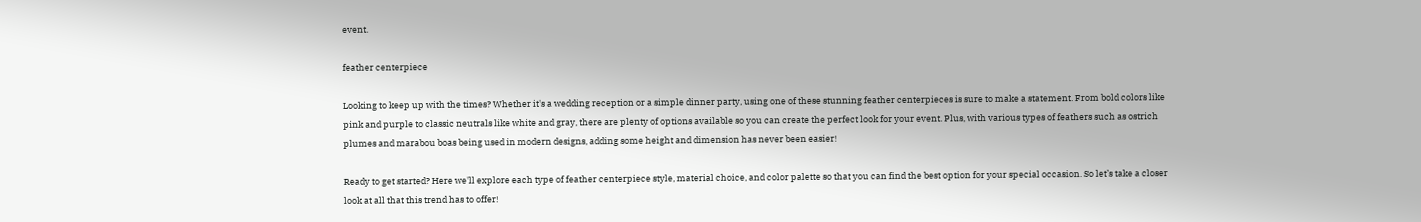event.

feather centerpiece

Looking to keep up with the times? Whether it's a wedding reception or a simple dinner party, using one of these stunning feather centerpieces is sure to make a statement. From bold colors like pink and purple to classic neutrals like white and gray, there are plenty of options available so you can create the perfect look for your event. Plus, with various types of feathers such as ostrich plumes and marabou boas being used in modern designs, adding some height and dimension has never been easier!

Ready to get started? Here we'll explore each type of feather centerpiece style, material choice, and color palette so that you can find the best option for your special occasion. So let’s take a closer look at all that this trend has to offer!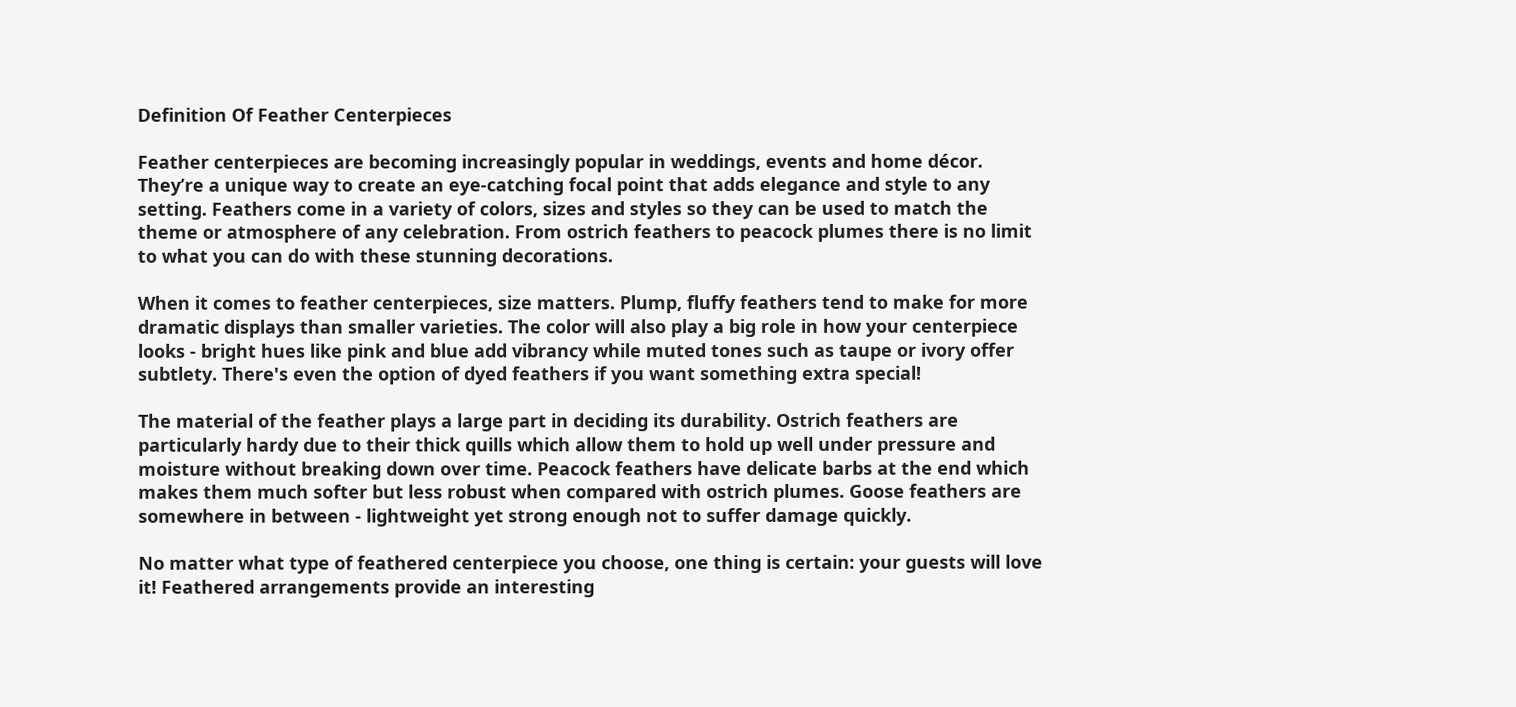Definition Of Feather Centerpieces

Feather centerpieces are becoming increasingly popular in weddings, events and home décor. They’re a unique way to create an eye-catching focal point that adds elegance and style to any setting. Feathers come in a variety of colors, sizes and styles so they can be used to match the theme or atmosphere of any celebration. From ostrich feathers to peacock plumes there is no limit to what you can do with these stunning decorations.

When it comes to feather centerpieces, size matters. Plump, fluffy feathers tend to make for more dramatic displays than smaller varieties. The color will also play a big role in how your centerpiece looks - bright hues like pink and blue add vibrancy while muted tones such as taupe or ivory offer subtlety. There's even the option of dyed feathers if you want something extra special!

The material of the feather plays a large part in deciding its durability. Ostrich feathers are particularly hardy due to their thick quills which allow them to hold up well under pressure and moisture without breaking down over time. Peacock feathers have delicate barbs at the end which makes them much softer but less robust when compared with ostrich plumes. Goose feathers are somewhere in between - lightweight yet strong enough not to suffer damage quickly.

No matter what type of feathered centerpiece you choose, one thing is certain: your guests will love it! Feathered arrangements provide an interesting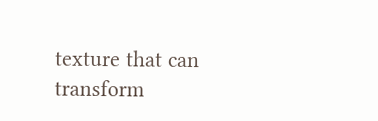texture that can transform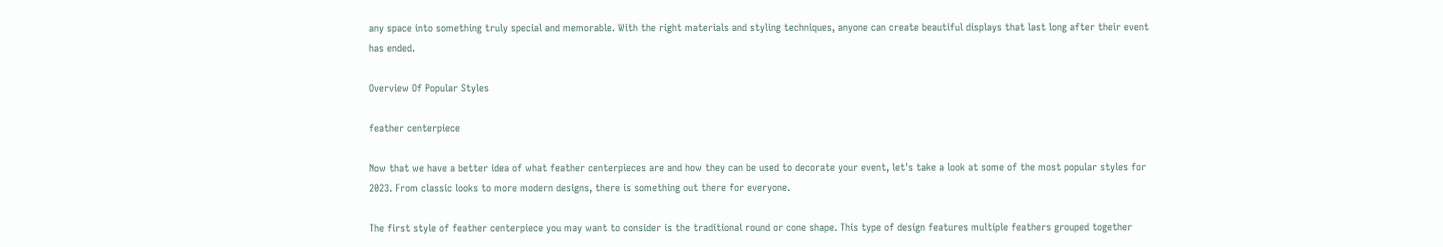any space into something truly special and memorable. With the right materials and styling techniques, anyone can create beautiful displays that last long after their event has ended.

Overview Of Popular Styles

feather centerpiece

Now that we have a better idea of what feather centerpieces are and how they can be used to decorate your event, let's take a look at some of the most popular styles for 2023. From classic looks to more modern designs, there is something out there for everyone.

The first style of feather centerpiece you may want to consider is the traditional round or cone shape. This type of design features multiple feathers grouped together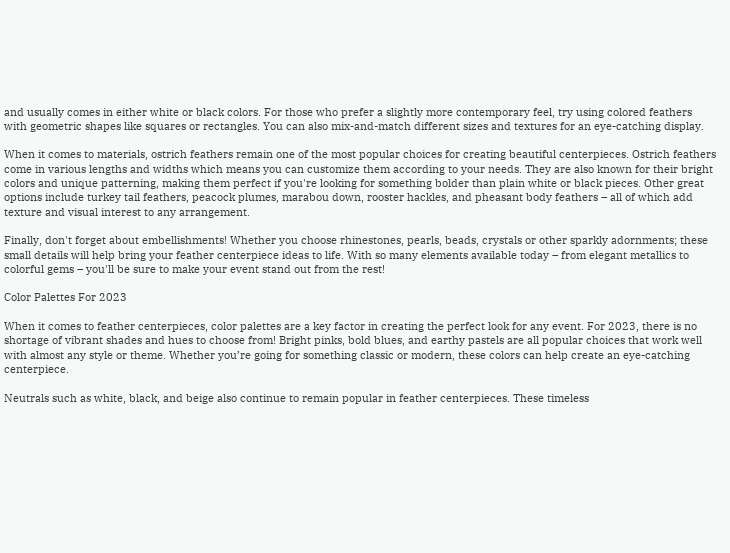and usually comes in either white or black colors. For those who prefer a slightly more contemporary feel, try using colored feathers with geometric shapes like squares or rectangles. You can also mix-and-match different sizes and textures for an eye-catching display.

When it comes to materials, ostrich feathers remain one of the most popular choices for creating beautiful centerpieces. Ostrich feathers come in various lengths and widths which means you can customize them according to your needs. They are also known for their bright colors and unique patterning, making them perfect if you're looking for something bolder than plain white or black pieces. Other great options include turkey tail feathers, peacock plumes, marabou down, rooster hackles, and pheasant body feathers – all of which add texture and visual interest to any arrangement.

Finally, don't forget about embellishments! Whether you choose rhinestones, pearls, beads, crystals or other sparkly adornments; these small details will help bring your feather centerpiece ideas to life. With so many elements available today – from elegant metallics to colorful gems – you'll be sure to make your event stand out from the rest!

Color Palettes For 2023

When it comes to feather centerpieces, color palettes are a key factor in creating the perfect look for any event. For 2023, there is no shortage of vibrant shades and hues to choose from! Bright pinks, bold blues, and earthy pastels are all popular choices that work well with almost any style or theme. Whether you’re going for something classic or modern, these colors can help create an eye-catching centerpiece.

Neutrals such as white, black, and beige also continue to remain popular in feather centerpieces. These timeless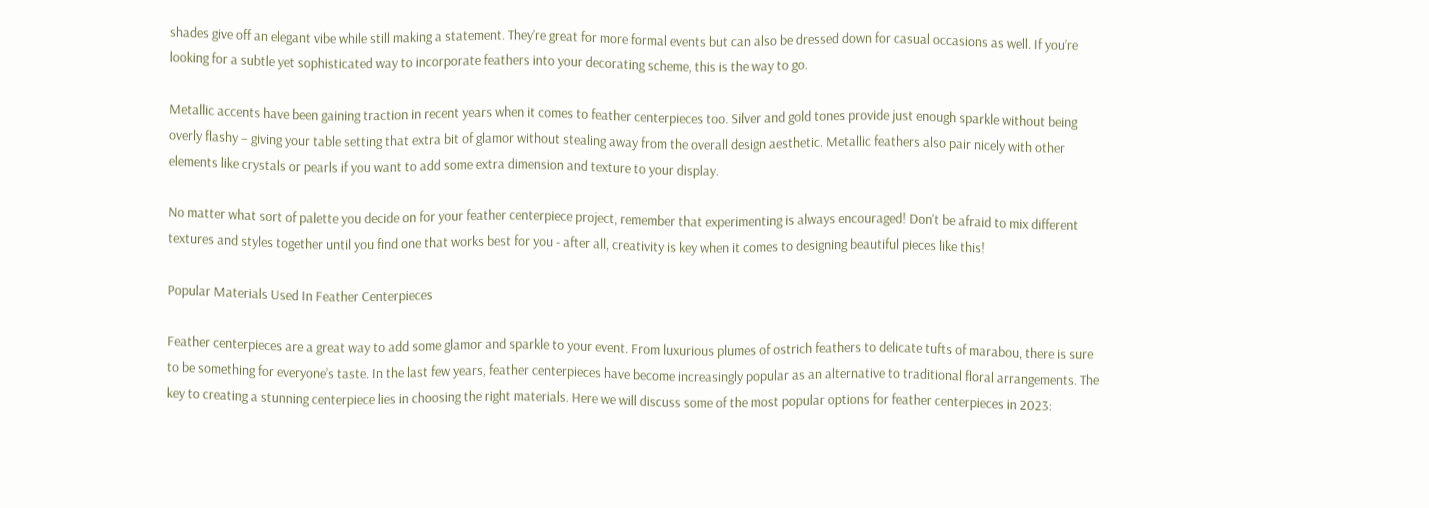shades give off an elegant vibe while still making a statement. They’re great for more formal events but can also be dressed down for casual occasions as well. If you’re looking for a subtle yet sophisticated way to incorporate feathers into your decorating scheme, this is the way to go.

Metallic accents have been gaining traction in recent years when it comes to feather centerpieces too. Silver and gold tones provide just enough sparkle without being overly flashy – giving your table setting that extra bit of glamor without stealing away from the overall design aesthetic. Metallic feathers also pair nicely with other elements like crystals or pearls if you want to add some extra dimension and texture to your display.

No matter what sort of palette you decide on for your feather centerpiece project, remember that experimenting is always encouraged! Don't be afraid to mix different textures and styles together until you find one that works best for you - after all, creativity is key when it comes to designing beautiful pieces like this!

Popular Materials Used In Feather Centerpieces

Feather centerpieces are a great way to add some glamor and sparkle to your event. From luxurious plumes of ostrich feathers to delicate tufts of marabou, there is sure to be something for everyone’s taste. In the last few years, feather centerpieces have become increasingly popular as an alternative to traditional floral arrangements. The key to creating a stunning centerpiece lies in choosing the right materials. Here we will discuss some of the most popular options for feather centerpieces in 2023: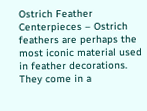Ostrich Feather Centerpieces – Ostrich feathers are perhaps the most iconic material used in feather decorations. They come in a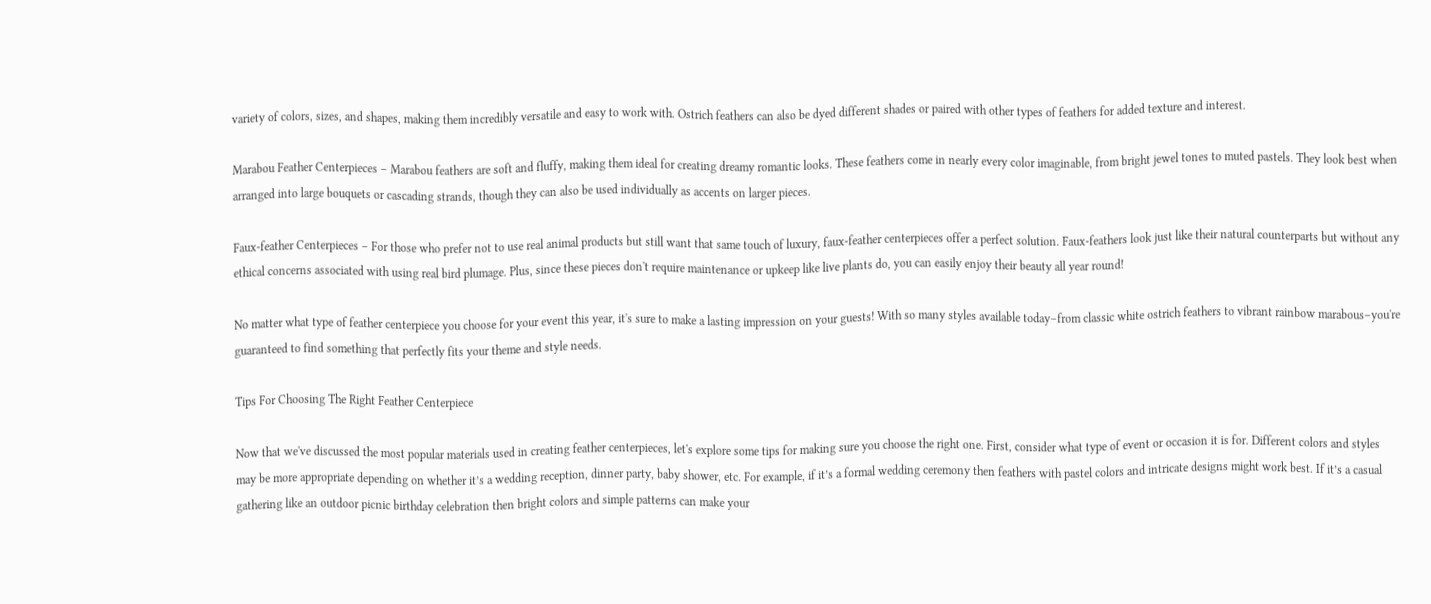variety of colors, sizes, and shapes, making them incredibly versatile and easy to work with. Ostrich feathers can also be dyed different shades or paired with other types of feathers for added texture and interest.

Marabou Feather Centerpieces – Marabou feathers are soft and fluffy, making them ideal for creating dreamy romantic looks. These feathers come in nearly every color imaginable, from bright jewel tones to muted pastels. They look best when arranged into large bouquets or cascading strands, though they can also be used individually as accents on larger pieces.

Faux-feather Centerpieces – For those who prefer not to use real animal products but still want that same touch of luxury, faux-feather centerpieces offer a perfect solution. Faux-feathers look just like their natural counterparts but without any ethical concerns associated with using real bird plumage. Plus, since these pieces don't require maintenance or upkeep like live plants do, you can easily enjoy their beauty all year round!

No matter what type of feather centerpiece you choose for your event this year, it's sure to make a lasting impression on your guests! With so many styles available today–from classic white ostrich feathers to vibrant rainbow marabous–you're guaranteed to find something that perfectly fits your theme and style needs.

Tips For Choosing The Right Feather Centerpiece

Now that we've discussed the most popular materials used in creating feather centerpieces, let's explore some tips for making sure you choose the right one. First, consider what type of event or occasion it is for. Different colors and styles may be more appropriate depending on whether it’s a wedding reception, dinner party, baby shower, etc. For example, if it’s a formal wedding ceremony then feathers with pastel colors and intricate designs might work best. If it’s a casual gathering like an outdoor picnic birthday celebration then bright colors and simple patterns can make your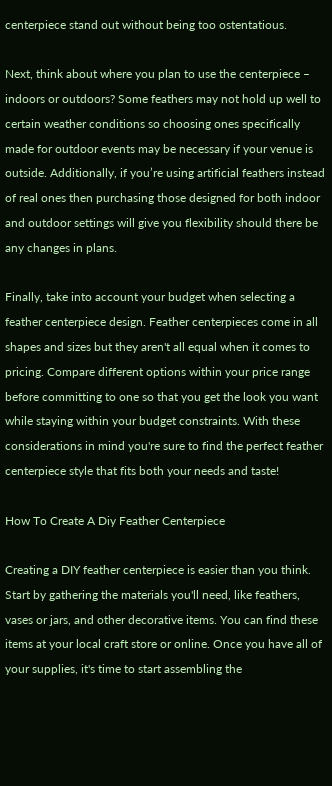centerpiece stand out without being too ostentatious.

Next, think about where you plan to use the centerpiece – indoors or outdoors? Some feathers may not hold up well to certain weather conditions so choosing ones specifically made for outdoor events may be necessary if your venue is outside. Additionally, if you’re using artificial feathers instead of real ones then purchasing those designed for both indoor and outdoor settings will give you flexibility should there be any changes in plans.

Finally, take into account your budget when selecting a feather centerpiece design. Feather centerpieces come in all shapes and sizes but they aren't all equal when it comes to pricing. Compare different options within your price range before committing to one so that you get the look you want while staying within your budget constraints. With these considerations in mind you're sure to find the perfect feather centerpiece style that fits both your needs and taste!

How To Create A Diy Feather Centerpiece

Creating a DIY feather centerpiece is easier than you think. Start by gathering the materials you'll need, like feathers, vases or jars, and other decorative items. You can find these items at your local craft store or online. Once you have all of your supplies, it's time to start assembling the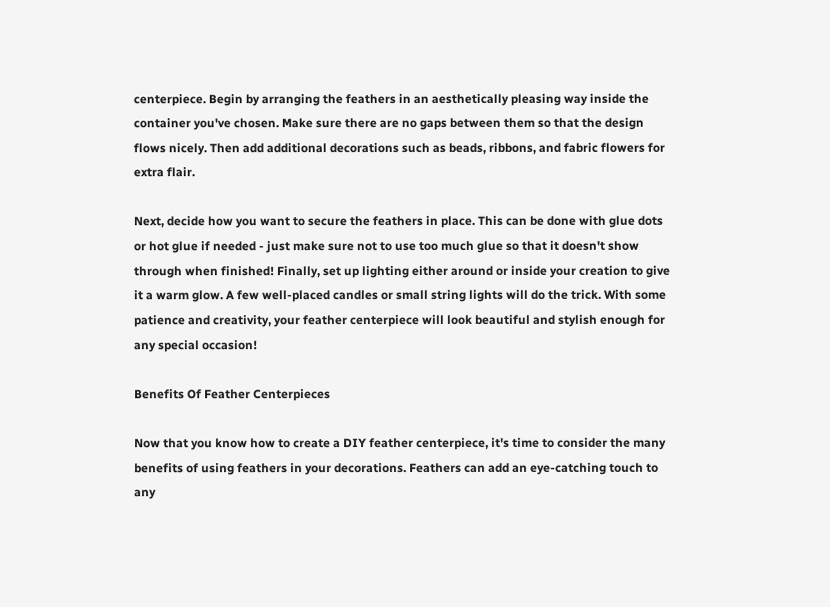centerpiece. Begin by arranging the feathers in an aesthetically pleasing way inside the container you've chosen. Make sure there are no gaps between them so that the design flows nicely. Then add additional decorations such as beads, ribbons, and fabric flowers for extra flair.

Next, decide how you want to secure the feathers in place. This can be done with glue dots or hot glue if needed - just make sure not to use too much glue so that it doesn't show through when finished! Finally, set up lighting either around or inside your creation to give it a warm glow. A few well-placed candles or small string lights will do the trick. With some patience and creativity, your feather centerpiece will look beautiful and stylish enough for any special occasion!

Benefits Of Feather Centerpieces

Now that you know how to create a DIY feather centerpiece, it's time to consider the many benefits of using feathers in your decorations. Feathers can add an eye-catching touch to any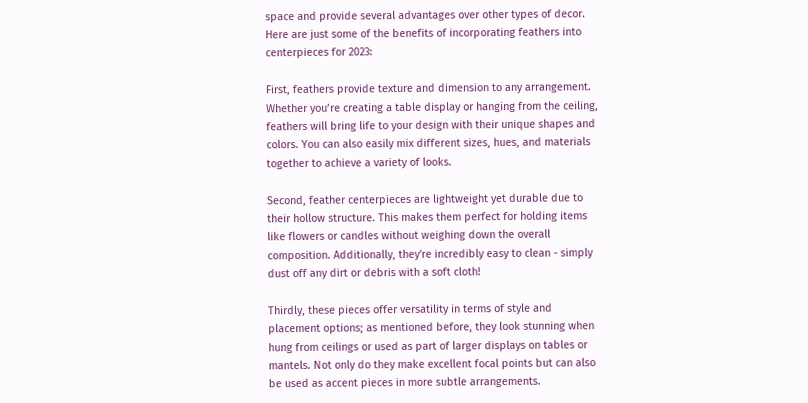space and provide several advantages over other types of decor. Here are just some of the benefits of incorporating feathers into centerpieces for 2023:

First, feathers provide texture and dimension to any arrangement. Whether you’re creating a table display or hanging from the ceiling, feathers will bring life to your design with their unique shapes and colors. You can also easily mix different sizes, hues, and materials together to achieve a variety of looks.

Second, feather centerpieces are lightweight yet durable due to their hollow structure. This makes them perfect for holding items like flowers or candles without weighing down the overall composition. Additionally, they're incredibly easy to clean - simply dust off any dirt or debris with a soft cloth!

Thirdly, these pieces offer versatility in terms of style and placement options; as mentioned before, they look stunning when hung from ceilings or used as part of larger displays on tables or mantels. Not only do they make excellent focal points but can also be used as accent pieces in more subtle arrangements.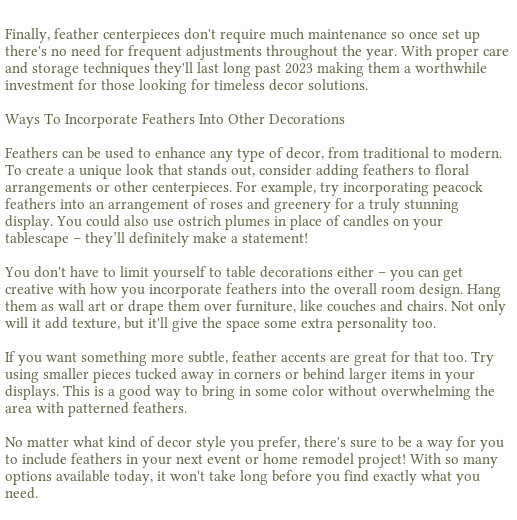Finally, feather centerpieces don't require much maintenance so once set up there's no need for frequent adjustments throughout the year. With proper care and storage techniques they'll last long past 2023 making them a worthwhile investment for those looking for timeless decor solutions.

Ways To Incorporate Feathers Into Other Decorations

Feathers can be used to enhance any type of decor, from traditional to modern. To create a unique look that stands out, consider adding feathers to floral arrangements or other centerpieces. For example, try incorporating peacock feathers into an arrangement of roses and greenery for a truly stunning display. You could also use ostrich plumes in place of candles on your tablescape – they’ll definitely make a statement!

You don't have to limit yourself to table decorations either – you can get creative with how you incorporate feathers into the overall room design. Hang them as wall art or drape them over furniture, like couches and chairs. Not only will it add texture, but it'll give the space some extra personality too.

If you want something more subtle, feather accents are great for that too. Try using smaller pieces tucked away in corners or behind larger items in your displays. This is a good way to bring in some color without overwhelming the area with patterned feathers.

No matter what kind of decor style you prefer, there's sure to be a way for you to include feathers in your next event or home remodel project! With so many options available today, it won't take long before you find exactly what you need.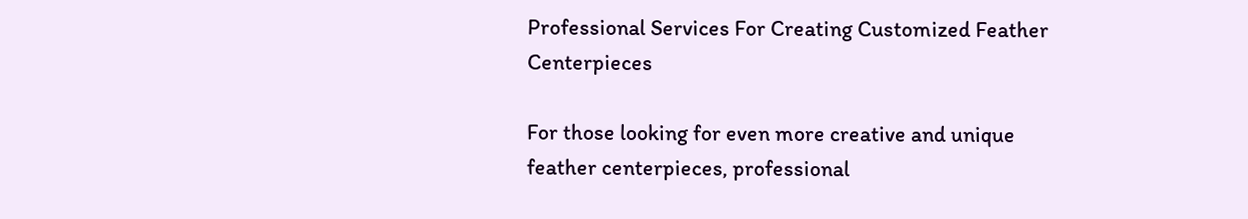Professional Services For Creating Customized Feather Centerpieces

For those looking for even more creative and unique feather centerpieces, professional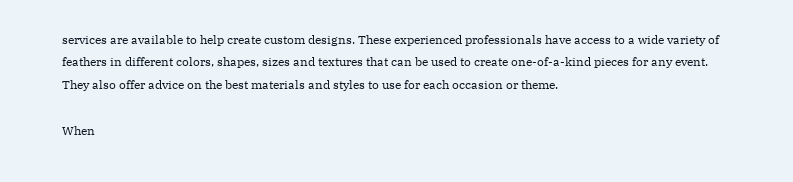services are available to help create custom designs. These experienced professionals have access to a wide variety of feathers in different colors, shapes, sizes and textures that can be used to create one-of-a-kind pieces for any event. They also offer advice on the best materials and styles to use for each occasion or theme.

When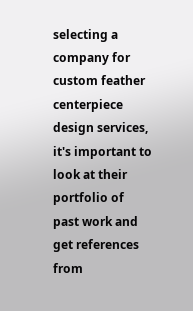selecting a company for custom feather centerpiece design services, it's important to look at their portfolio of past work and get references from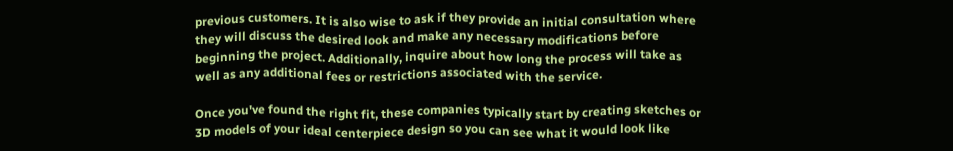previous customers. It is also wise to ask if they provide an initial consultation where they will discuss the desired look and make any necessary modifications before beginning the project. Additionally, inquire about how long the process will take as well as any additional fees or restrictions associated with the service.

Once you've found the right fit, these companies typically start by creating sketches or 3D models of your ideal centerpiece design so you can see what it would look like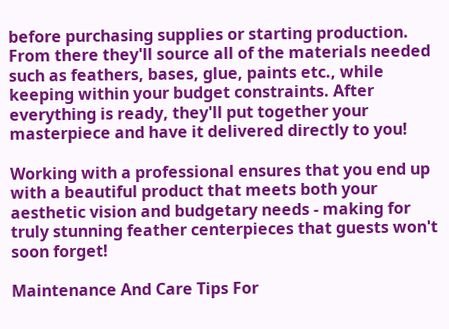before purchasing supplies or starting production. From there they'll source all of the materials needed such as feathers, bases, glue, paints etc., while keeping within your budget constraints. After everything is ready, they'll put together your masterpiece and have it delivered directly to you!

Working with a professional ensures that you end up with a beautiful product that meets both your aesthetic vision and budgetary needs - making for truly stunning feather centerpieces that guests won't soon forget!

Maintenance And Care Tips For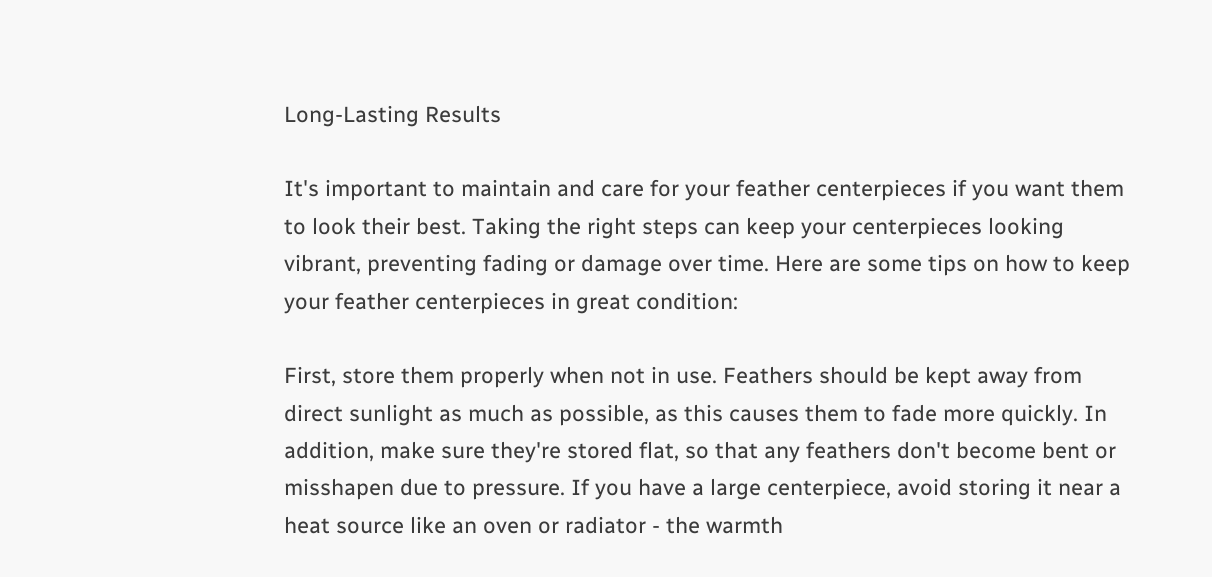Long-Lasting Results

It's important to maintain and care for your feather centerpieces if you want them to look their best. Taking the right steps can keep your centerpieces looking vibrant, preventing fading or damage over time. Here are some tips on how to keep your feather centerpieces in great condition:

First, store them properly when not in use. Feathers should be kept away from direct sunlight as much as possible, as this causes them to fade more quickly. In addition, make sure they're stored flat, so that any feathers don't become bent or misshapen due to pressure. If you have a large centerpiece, avoid storing it near a heat source like an oven or radiator - the warmth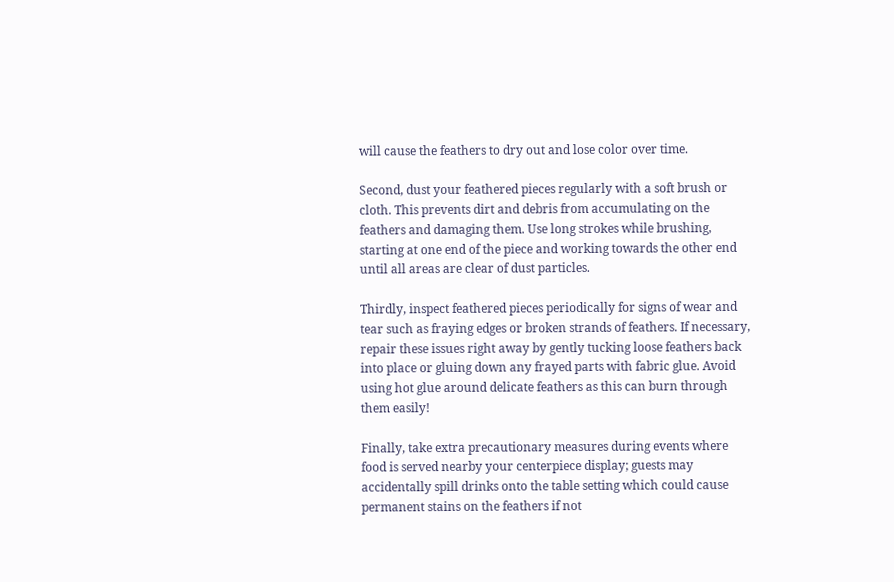will cause the feathers to dry out and lose color over time.

Second, dust your feathered pieces regularly with a soft brush or cloth. This prevents dirt and debris from accumulating on the feathers and damaging them. Use long strokes while brushing, starting at one end of the piece and working towards the other end until all areas are clear of dust particles.

Thirdly, inspect feathered pieces periodically for signs of wear and tear such as fraying edges or broken strands of feathers. If necessary, repair these issues right away by gently tucking loose feathers back into place or gluing down any frayed parts with fabric glue. Avoid using hot glue around delicate feathers as this can burn through them easily!

Finally, take extra precautionary measures during events where food is served nearby your centerpiece display; guests may accidentally spill drinks onto the table setting which could cause permanent stains on the feathers if not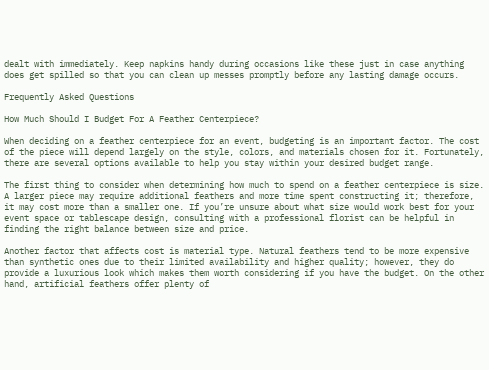dealt with immediately. Keep napkins handy during occasions like these just in case anything does get spilled so that you can clean up messes promptly before any lasting damage occurs.

Frequently Asked Questions

How Much Should I Budget For A Feather Centerpiece?

When deciding on a feather centerpiece for an event, budgeting is an important factor. The cost of the piece will depend largely on the style, colors, and materials chosen for it. Fortunately, there are several options available to help you stay within your desired budget range.

The first thing to consider when determining how much to spend on a feather centerpiece is size. A larger piece may require additional feathers and more time spent constructing it; therefore, it may cost more than a smaller one. If you’re unsure about what size would work best for your event space or tablescape design, consulting with a professional florist can be helpful in finding the right balance between size and price.

Another factor that affects cost is material type. Natural feathers tend to be more expensive than synthetic ones due to their limited availability and higher quality; however, they do provide a luxurious look which makes them worth considering if you have the budget. On the other hand, artificial feathers offer plenty of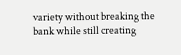variety without breaking the bank while still creating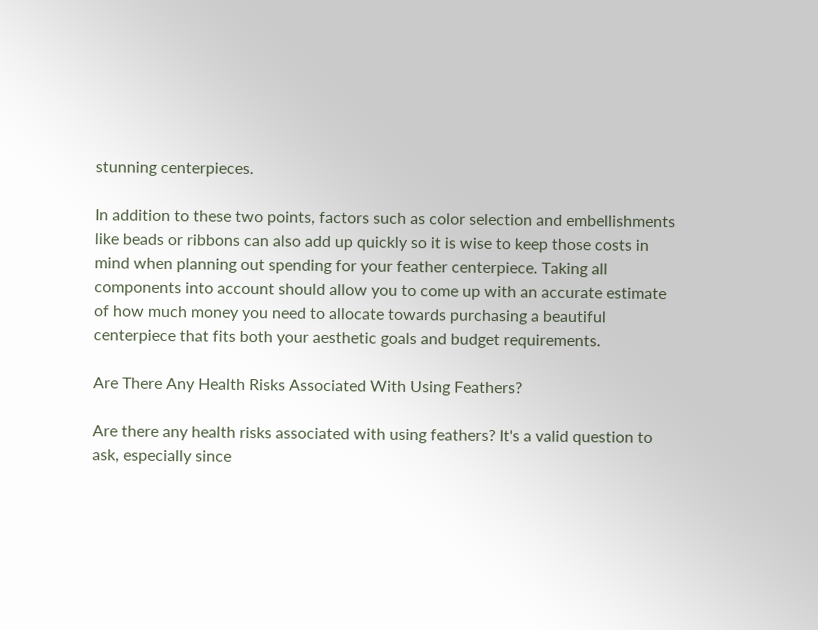stunning centerpieces.

In addition to these two points, factors such as color selection and embellishments like beads or ribbons can also add up quickly so it is wise to keep those costs in mind when planning out spending for your feather centerpiece. Taking all components into account should allow you to come up with an accurate estimate of how much money you need to allocate towards purchasing a beautiful centerpiece that fits both your aesthetic goals and budget requirements.

Are There Any Health Risks Associated With Using Feathers?

Are there any health risks associated with using feathers? It's a valid question to ask, especially since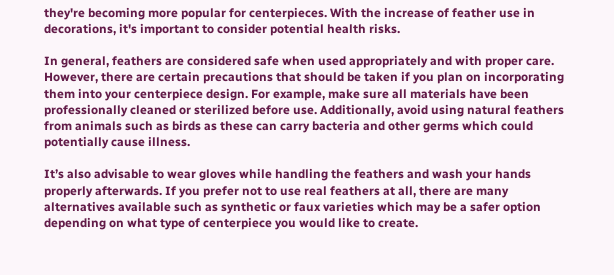they're becoming more popular for centerpieces. With the increase of feather use in decorations, it's important to consider potential health risks.

In general, feathers are considered safe when used appropriately and with proper care. However, there are certain precautions that should be taken if you plan on incorporating them into your centerpiece design. For example, make sure all materials have been professionally cleaned or sterilized before use. Additionally, avoid using natural feathers from animals such as birds as these can carry bacteria and other germs which could potentially cause illness.

It’s also advisable to wear gloves while handling the feathers and wash your hands properly afterwards. If you prefer not to use real feathers at all, there are many alternatives available such as synthetic or faux varieties which may be a safer option depending on what type of centerpiece you would like to create.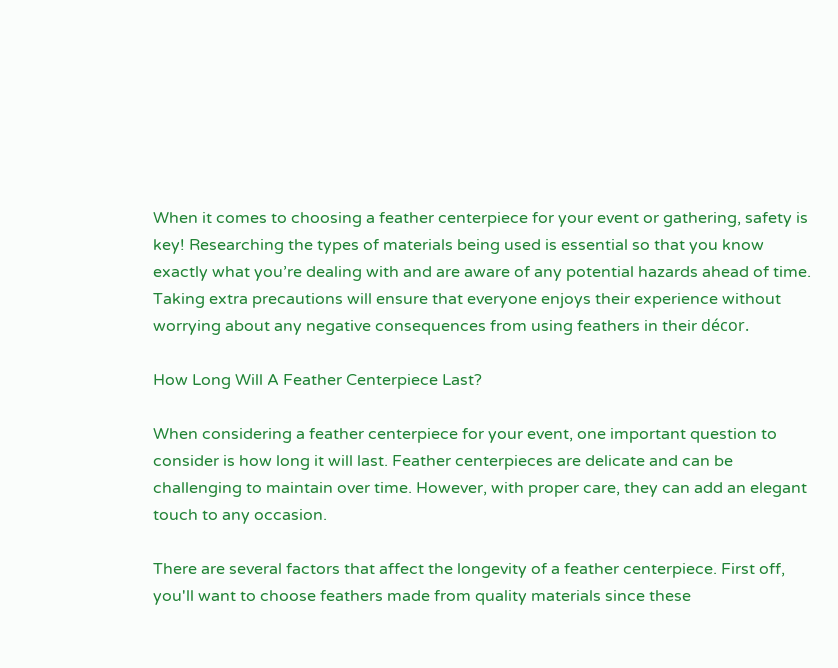When it comes to choosing a feather centerpiece for your event or gathering, safety is key! Researching the types of materials being used is essential so that you know exactly what you’re dealing with and are aware of any potential hazards ahead of time. Taking extra precautions will ensure that everyone enjoys their experience without worrying about any negative consequences from using feathers in their décor.

How Long Will A Feather Centerpiece Last?

When considering a feather centerpiece for your event, one important question to consider is how long it will last. Feather centerpieces are delicate and can be challenging to maintain over time. However, with proper care, they can add an elegant touch to any occasion.

There are several factors that affect the longevity of a feather centerpiece. First off, you'll want to choose feathers made from quality materials since these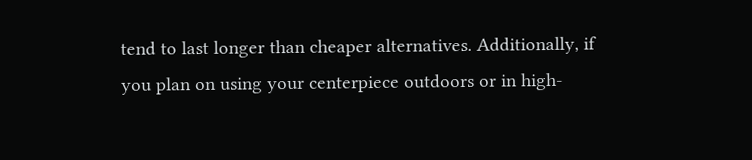tend to last longer than cheaper alternatives. Additionally, if you plan on using your centerpiece outdoors or in high-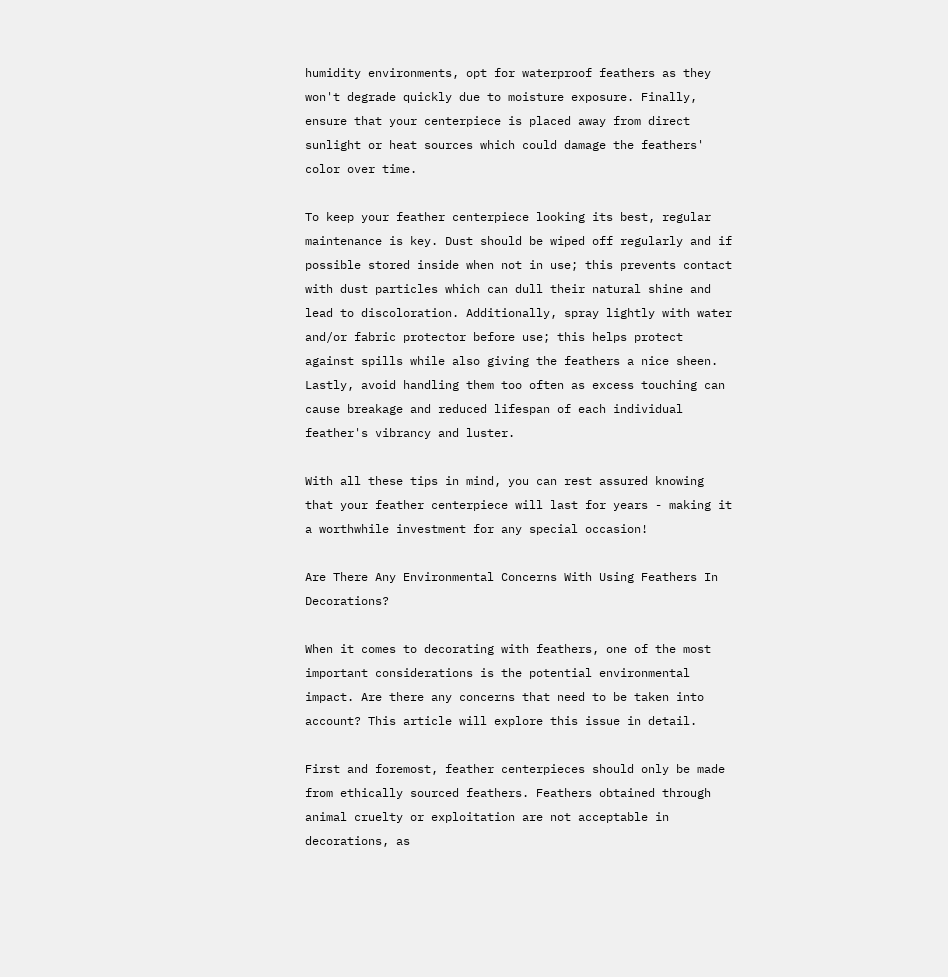humidity environments, opt for waterproof feathers as they won't degrade quickly due to moisture exposure. Finally, ensure that your centerpiece is placed away from direct sunlight or heat sources which could damage the feathers' color over time.

To keep your feather centerpiece looking its best, regular maintenance is key. Dust should be wiped off regularly and if possible stored inside when not in use; this prevents contact with dust particles which can dull their natural shine and lead to discoloration. Additionally, spray lightly with water and/or fabric protector before use; this helps protect against spills while also giving the feathers a nice sheen. Lastly, avoid handling them too often as excess touching can cause breakage and reduced lifespan of each individual feather's vibrancy and luster.

With all these tips in mind, you can rest assured knowing that your feather centerpiece will last for years - making it a worthwhile investment for any special occasion!

Are There Any Environmental Concerns With Using Feathers In Decorations?

When it comes to decorating with feathers, one of the most important considerations is the potential environmental impact. Are there any concerns that need to be taken into account? This article will explore this issue in detail.

First and foremost, feather centerpieces should only be made from ethically sourced feathers. Feathers obtained through animal cruelty or exploitation are not acceptable in decorations, as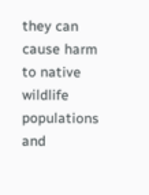they can cause harm to native wildlife populations and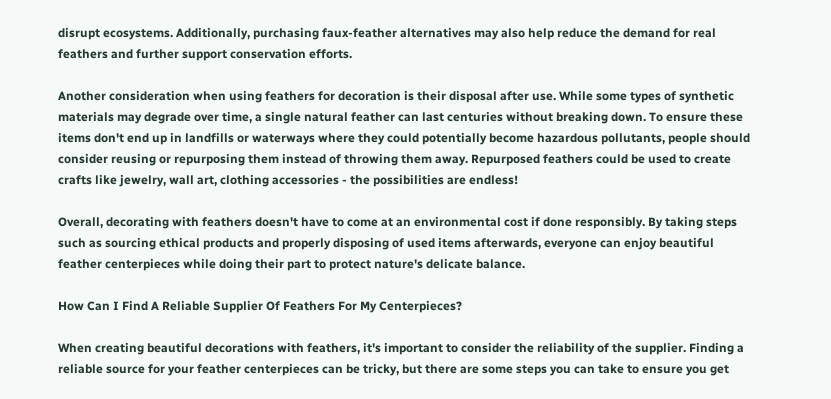disrupt ecosystems. Additionally, purchasing faux-feather alternatives may also help reduce the demand for real feathers and further support conservation efforts.

Another consideration when using feathers for decoration is their disposal after use. While some types of synthetic materials may degrade over time, a single natural feather can last centuries without breaking down. To ensure these items don't end up in landfills or waterways where they could potentially become hazardous pollutants, people should consider reusing or repurposing them instead of throwing them away. Repurposed feathers could be used to create crafts like jewelry, wall art, clothing accessories - the possibilities are endless!

Overall, decorating with feathers doesn't have to come at an environmental cost if done responsibly. By taking steps such as sourcing ethical products and properly disposing of used items afterwards, everyone can enjoy beautiful feather centerpieces while doing their part to protect nature's delicate balance.

How Can I Find A Reliable Supplier Of Feathers For My Centerpieces?

When creating beautiful decorations with feathers, it's important to consider the reliability of the supplier. Finding a reliable source for your feather centerpieces can be tricky, but there are some steps you can take to ensure you get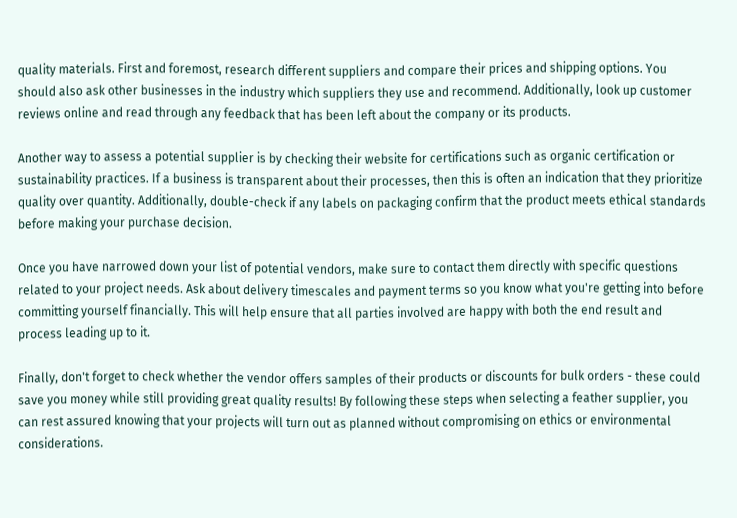quality materials. First and foremost, research different suppliers and compare their prices and shipping options. You should also ask other businesses in the industry which suppliers they use and recommend. Additionally, look up customer reviews online and read through any feedback that has been left about the company or its products.

Another way to assess a potential supplier is by checking their website for certifications such as organic certification or sustainability practices. If a business is transparent about their processes, then this is often an indication that they prioritize quality over quantity. Additionally, double-check if any labels on packaging confirm that the product meets ethical standards before making your purchase decision.

Once you have narrowed down your list of potential vendors, make sure to contact them directly with specific questions related to your project needs. Ask about delivery timescales and payment terms so you know what you're getting into before committing yourself financially. This will help ensure that all parties involved are happy with both the end result and process leading up to it.

Finally, don't forget to check whether the vendor offers samples of their products or discounts for bulk orders - these could save you money while still providing great quality results! By following these steps when selecting a feather supplier, you can rest assured knowing that your projects will turn out as planned without compromising on ethics or environmental considerations.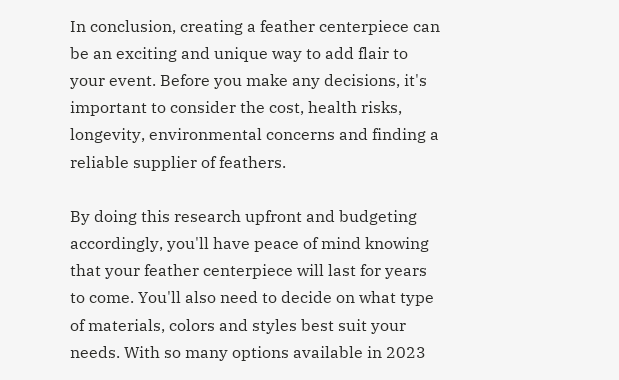In conclusion, creating a feather centerpiece can be an exciting and unique way to add flair to your event. Before you make any decisions, it's important to consider the cost, health risks, longevity, environmental concerns and finding a reliable supplier of feathers.

By doing this research upfront and budgeting accordingly, you'll have peace of mind knowing that your feather centerpiece will last for years to come. You'll also need to decide on what type of materials, colors and styles best suit your needs. With so many options available in 2023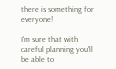there is something for everyone!

I'm sure that with careful planning you'll be able to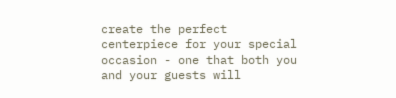create the perfect centerpiece for your special occasion - one that both you and your guests will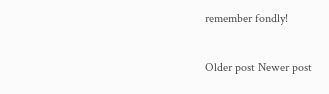remember fondly!

Older post Newer post